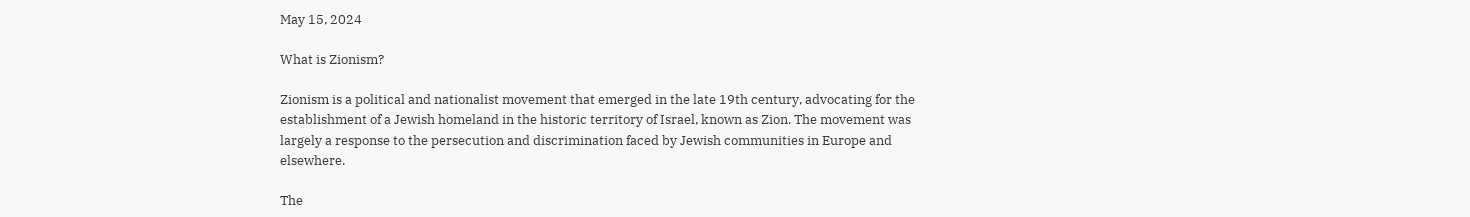May 15, 2024

What is Zionism?

Zionism is a political and nationalist movement that emerged in the late 19th century, advocating for the establishment of a Jewish homeland in the historic territory of Israel, known as Zion. The movement was largely a response to the persecution and discrimination faced by Jewish communities in Europe and elsewhere.

The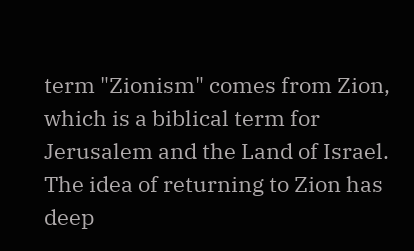term "Zionism" comes from Zion, which is a biblical term for Jerusalem and the Land of Israel. The idea of returning to Zion has deep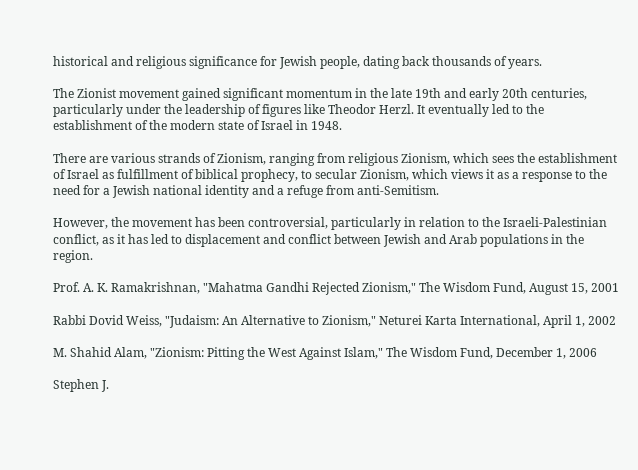historical and religious significance for Jewish people, dating back thousands of years.

The Zionist movement gained significant momentum in the late 19th and early 20th centuries, particularly under the leadership of figures like Theodor Herzl. It eventually led to the establishment of the modern state of Israel in 1948.

There are various strands of Zionism, ranging from religious Zionism, which sees the establishment of Israel as fulfillment of biblical prophecy, to secular Zionism, which views it as a response to the need for a Jewish national identity and a refuge from anti-Semitism.

However, the movement has been controversial, particularly in relation to the Israeli-Palestinian conflict, as it has led to displacement and conflict between Jewish and Arab populations in the region.

Prof. A. K. Ramakrishnan, "Mahatma Gandhi Rejected Zionism," The Wisdom Fund, August 15, 2001

Rabbi Dovid Weiss, "Judaism: An Alternative to Zionism," Neturei Karta International, April 1, 2002

M. Shahid Alam, "Zionism: Pitting the West Against Islam," The Wisdom Fund, December 1, 2006

Stephen J.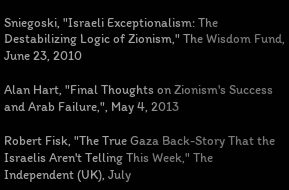Sniegoski, "Israeli Exceptionalism: The Destabilizing Logic of Zionism," The Wisdom Fund, June 23, 2010

Alan Hart, "Final Thoughts on Zionism's Success and Arab Failure,", May 4, 2013

Robert Fisk, "The True Gaza Back-Story That the Israelis Aren't Telling This Week," The Independent (UK), July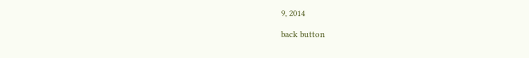9, 2014

back button